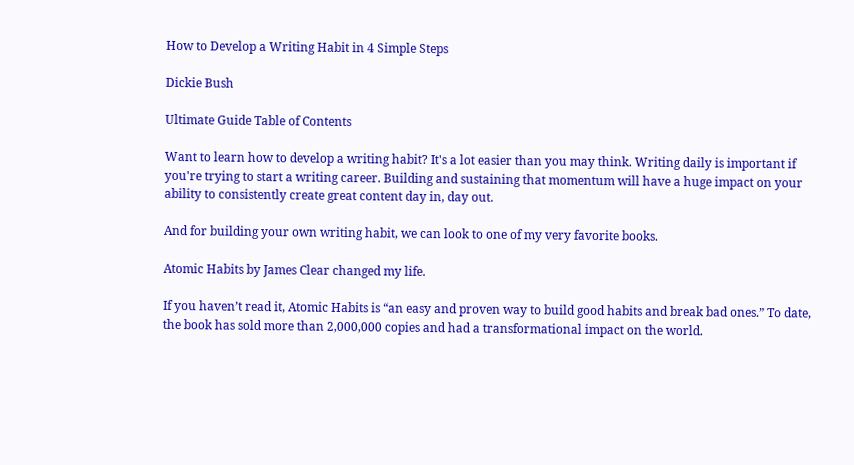How to Develop a Writing Habit in 4 Simple Steps

Dickie Bush

Ultimate Guide Table of Contents

Want to learn how to develop a writing habit? It's a lot easier than you may think. Writing daily is important if you're trying to start a writing career. Building and sustaining that momentum will have a huge impact on your ability to consistently create great content day in, day out.

And for building your own writing habit, we can look to one of my very favorite books.

Atomic Habits by James Clear changed my life.

If you haven’t read it, Atomic Habits is “an easy and proven way to build good habits and break bad ones.” To date, the book has sold more than 2,000,000 copies and had a transformational impact on the world.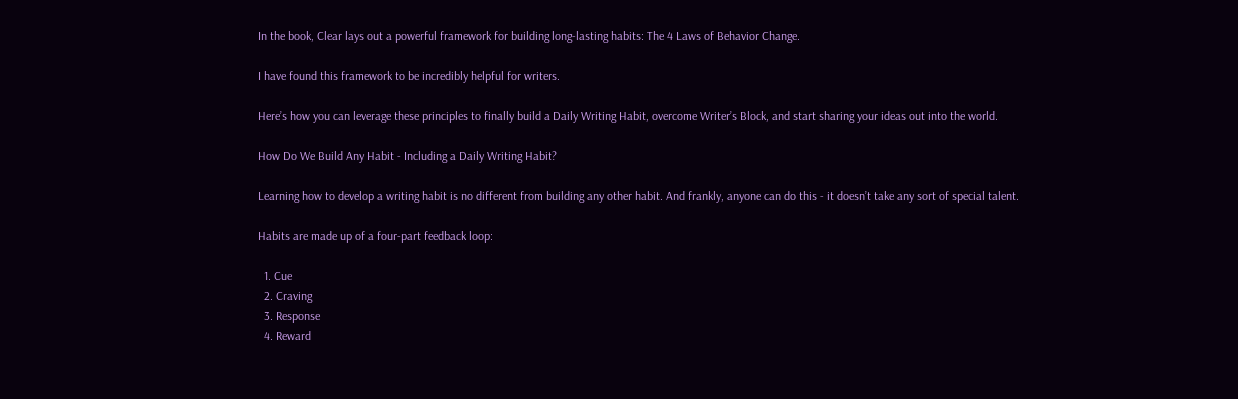In the book, Clear lays out a powerful framework for building long-lasting habits: The 4 Laws of Behavior Change.

I have found this framework to be incredibly helpful for writers.

Here’s how you can leverage these principles to finally build a Daily Writing Habit, overcome Writer’s Block, and start sharing your ideas out into the world.

How Do We Build Any Habit - Including a Daily Writing Habit?

Learning how to develop a writing habit is no different from building any other habit. And frankly, anyone can do this - it doesn’t take any sort of special talent.

Habits are made up of a four-part feedback loop:

  1. Cue
  2. Craving
  3. Response
  4. Reward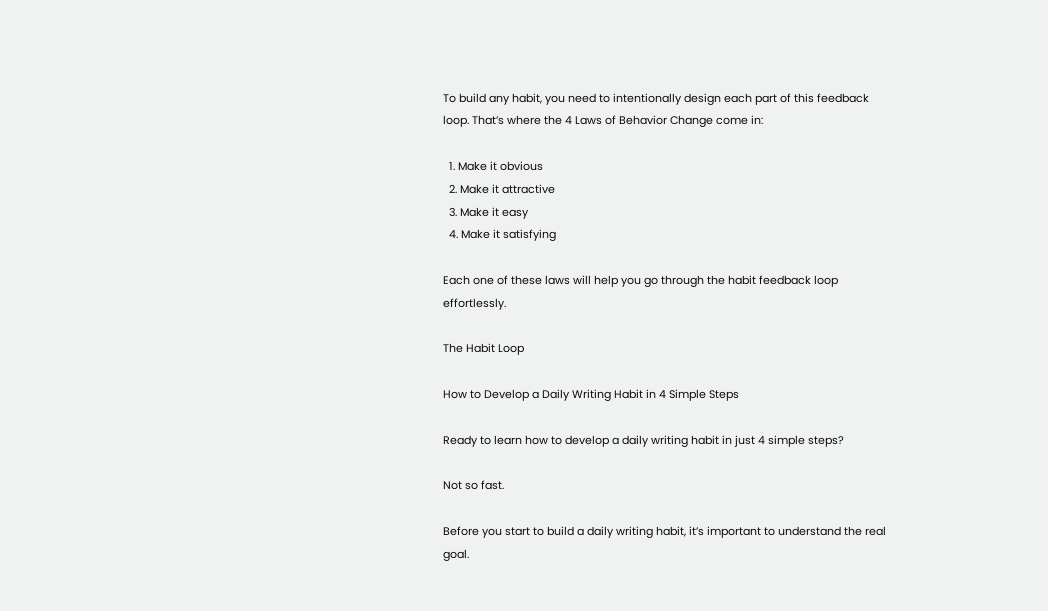To build any habit, you need to intentionally design each part of this feedback loop. That’s where the 4 Laws of Behavior Change come in:

  1. Make it obvious
  2. Make it attractive
  3. Make it easy
  4. Make it satisfying

Each one of these laws will help you go through the habit feedback loop effortlessly.

The Habit Loop

How to Develop a Daily Writing Habit in 4 Simple Steps

Ready to learn how to develop a daily writing habit in just 4 simple steps?

Not so fast.

Before you start to build a daily writing habit, it’s important to understand the real goal.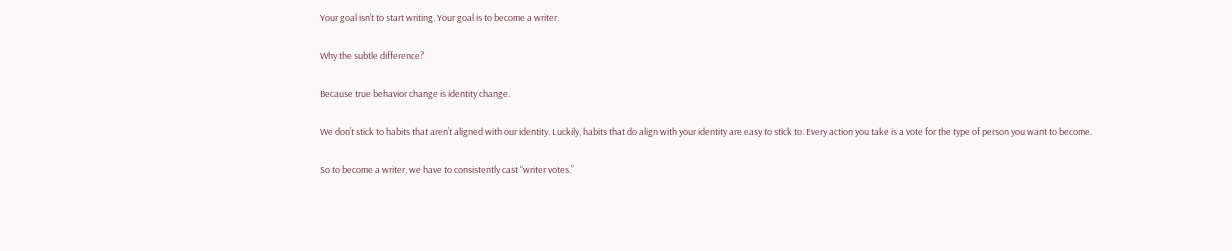Your goal isn’t to start writing. Your goal is to become a writer.

Why the subtle difference?

Because true behavior change is identity change.

We don’t stick to habits that aren’t aligned with our identity. Luckily, habits that do align with your identity are easy to stick to. Every action you take is a vote for the type of person you want to become.

So to become a writer, we have to consistently cast “writer votes.”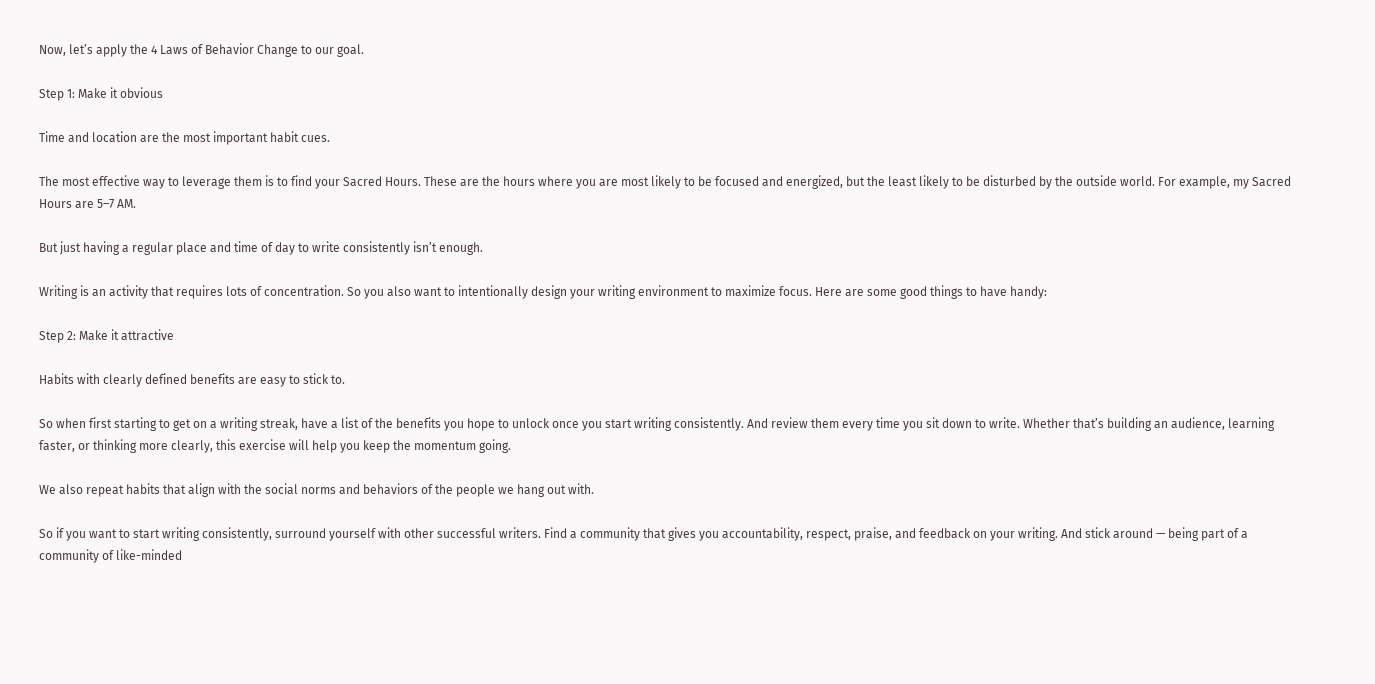Now, let’s apply the 4 Laws of Behavior Change to our goal.

Step 1: Make it obvious

Time and location are the most important habit cues.

The most effective way to leverage them is to find your Sacred Hours. These are the hours where you are most likely to be focused and energized, but the least likely to be disturbed by the outside world. For example, my Sacred Hours are 5–7 AM.

But just having a regular place and time of day to write consistently isn’t enough.

Writing is an activity that requires lots of concentration. So you also want to intentionally design your writing environment to maximize focus. Here are some good things to have handy:

Step 2: Make it attractive

Habits with clearly defined benefits are easy to stick to.

So when first starting to get on a writing streak, have a list of the benefits you hope to unlock once you start writing consistently. And review them every time you sit down to write. Whether that’s building an audience, learning faster, or thinking more clearly, this exercise will help you keep the momentum going.

We also repeat habits that align with the social norms and behaviors of the people we hang out with.

So if you want to start writing consistently, surround yourself with other successful writers. Find a community that gives you accountability, respect, praise, and feedback on your writing. And stick around — being part of a community of like-minded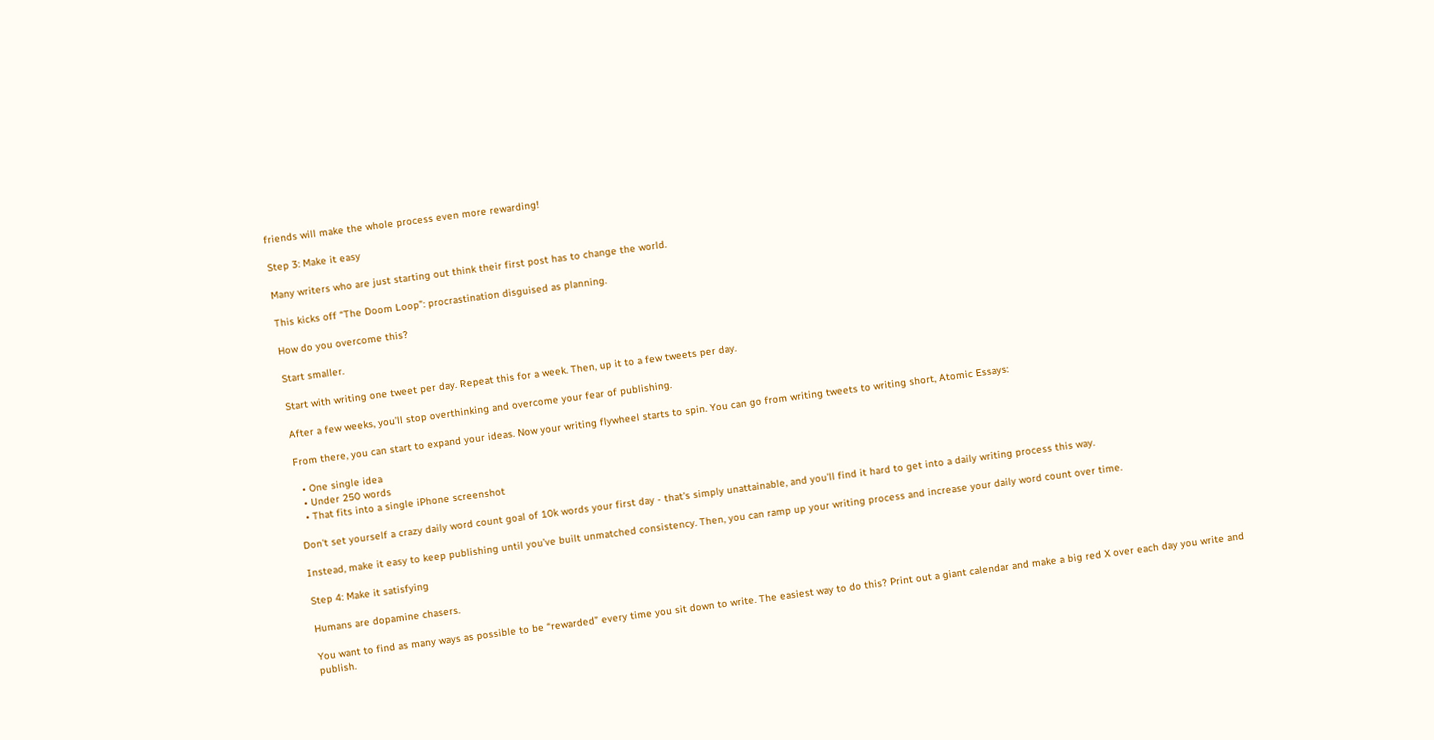friends will make the whole process even more rewarding!

Step 3: Make it easy

Many writers who are just starting out think their first post has to change the world.

This kicks off “The Doom Loop”: procrastination disguised as planning.

How do you overcome this?

Start smaller.

Start with writing one tweet per day. Repeat this for a week. Then, up it to a few tweets per day.

After a few weeks, you’ll stop overthinking and overcome your fear of publishing.

From there, you can start to expand your ideas. Now your writing flywheel starts to spin. You can go from writing tweets to writing short, Atomic Essays:

  • One single idea
  • Under 250 words
  • That fits into a single iPhone screenshot

Don't set yourself a crazy daily word count goal of 10k words your first day - that's simply unattainable, and you'll find it hard to get into a daily writing process this way.

Instead, make it easy to keep publishing until you’ve built unmatched consistency. Then, you can ramp up your writing process and increase your daily word count over time.

Step 4: Make it satisfying

Humans are dopamine chasers.

You want to find as many ways as possible to be “rewarded” every time you sit down to write. The easiest way to do this? Print out a giant calendar and make a big red X over each day you write and publish.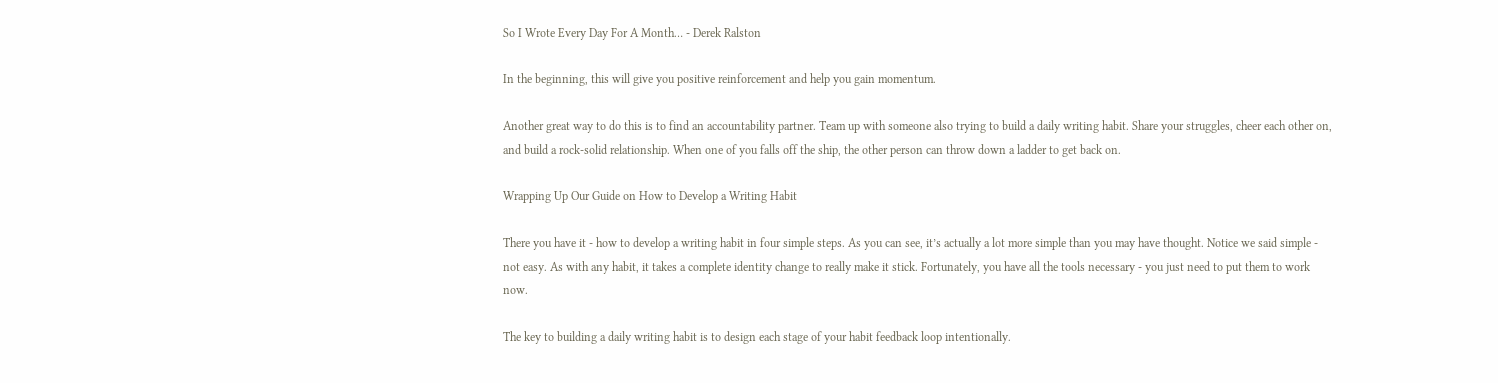So I Wrote Every Day For A Month… - Derek Ralston

In the beginning, this will give you positive reinforcement and help you gain momentum.

Another great way to do this is to find an accountability partner. Team up with someone also trying to build a daily writing habit. Share your struggles, cheer each other on, and build a rock-solid relationship. When one of you falls off the ship, the other person can throw down a ladder to get back on.

Wrapping Up Our Guide on How to Develop a Writing Habit

There you have it - how to develop a writing habit in four simple steps. As you can see, it’s actually a lot more simple than you may have thought. Notice we said simple - not easy. As with any habit, it takes a complete identity change to really make it stick. Fortunately, you have all the tools necessary - you just need to put them to work now.

The key to building a daily writing habit is to design each stage of your habit feedback loop intentionally.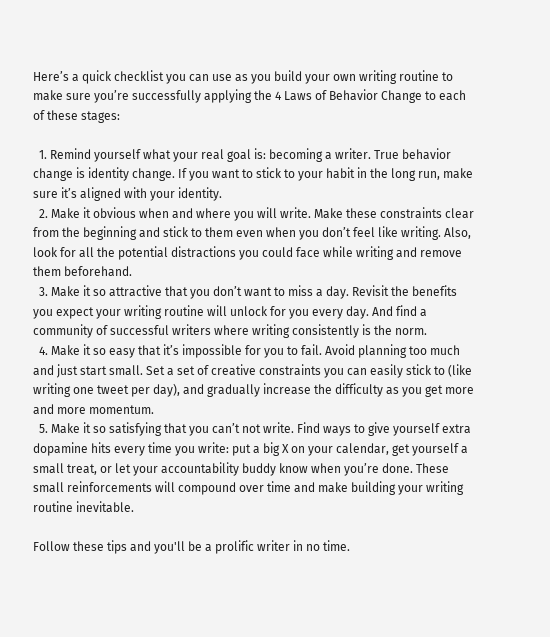Here’s a quick checklist you can use as you build your own writing routine to make sure you’re successfully applying the 4 Laws of Behavior Change to each of these stages:

  1. Remind yourself what your real goal is: becoming a writer. True behavior change is identity change. If you want to stick to your habit in the long run, make sure it’s aligned with your identity.
  2. Make it obvious when and where you will write. Make these constraints clear from the beginning and stick to them even when you don’t feel like writing. Also, look for all the potential distractions you could face while writing and remove them beforehand.
  3. Make it so attractive that you don’t want to miss a day. Revisit the benefits you expect your writing routine will unlock for you every day. And find a community of successful writers where writing consistently is the norm.
  4. Make it so easy that it’s impossible for you to fail. Avoid planning too much and just start small. Set a set of creative constraints you can easily stick to (like writing one tweet per day), and gradually increase the difficulty as you get more and more momentum.
  5. Make it so satisfying that you can’t not write. Find ways to give yourself extra dopamine hits every time you write: put a big X on your calendar, get yourself a small treat, or let your accountability buddy know when you’re done. These small reinforcements will compound over time and make building your writing routine inevitable.

Follow these tips and you'll be a prolific writer in no time.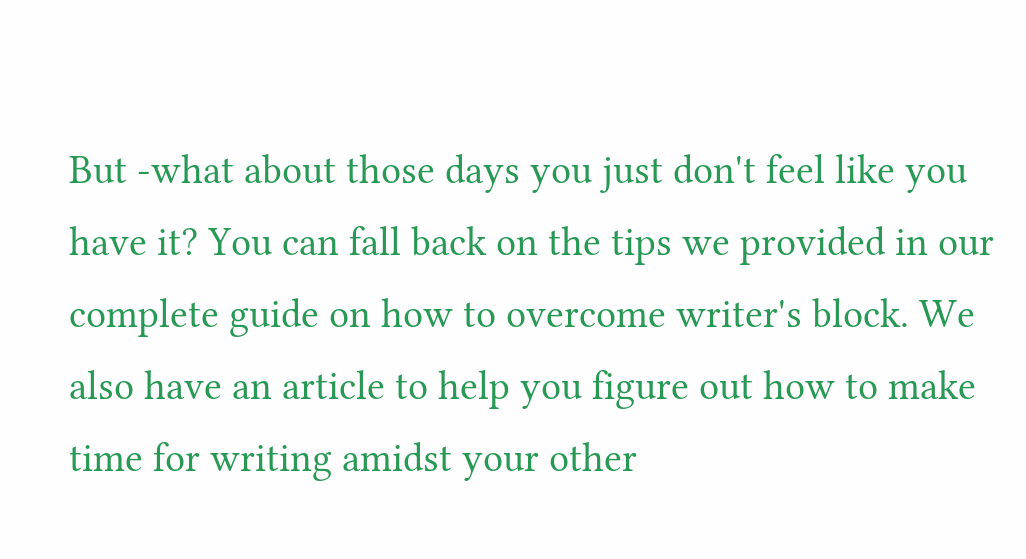But -what about those days you just don't feel like you have it? You can fall back on the tips we provided in our complete guide on how to overcome writer's block. We also have an article to help you figure out how to make time for writing amidst your other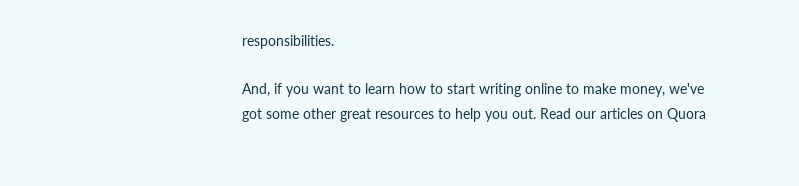responsibilities.

And, if you want to learn how to start writing online to make money, we've got some other great resources to help you out. Read our articles on Quora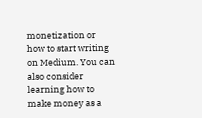monetization or how to start writing on Medium. You can also consider learning how to make money as a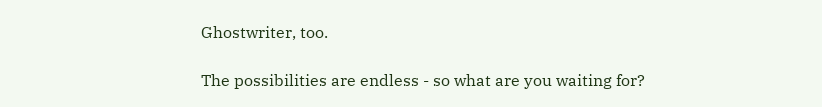Ghostwriter, too.

The possibilities are endless - so what are you waiting for?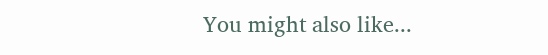You might also like...